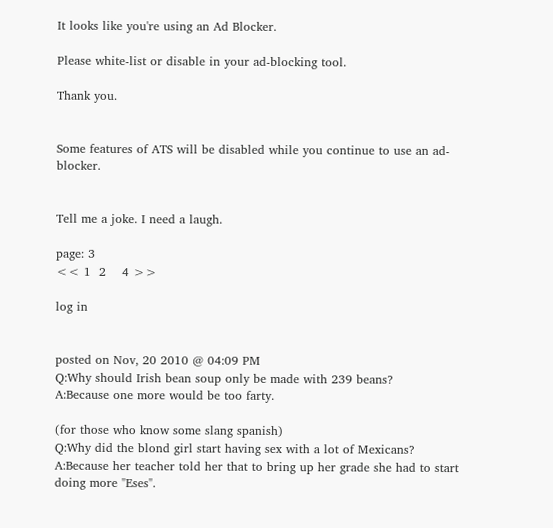It looks like you're using an Ad Blocker.

Please white-list or disable in your ad-blocking tool.

Thank you.


Some features of ATS will be disabled while you continue to use an ad-blocker.


Tell me a joke. I need a laugh.

page: 3
<< 1  2    4 >>

log in


posted on Nov, 20 2010 @ 04:09 PM
Q:Why should Irish bean soup only be made with 239 beans?
A:Because one more would be too farty.

(for those who know some slang spanish)
Q:Why did the blond girl start having sex with a lot of Mexicans?
A:Because her teacher told her that to bring up her grade she had to start doing more "Eses".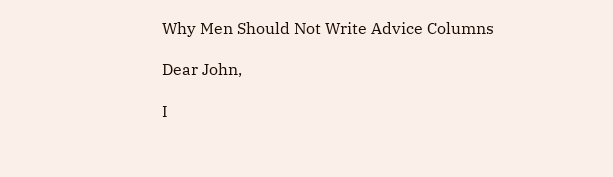Why Men Should Not Write Advice Columns

Dear John,

I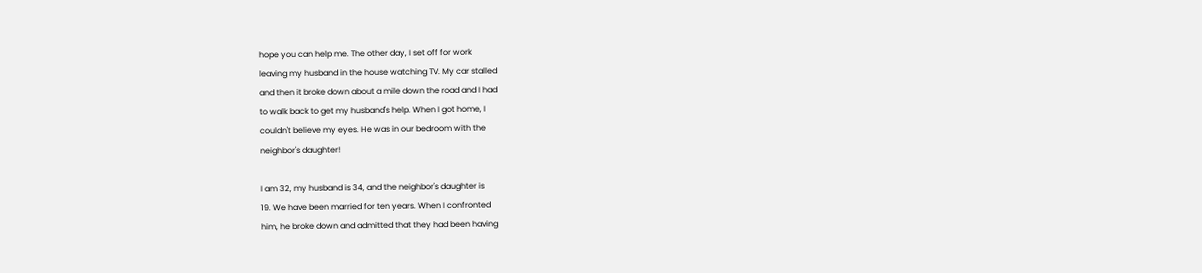hope you can help me. The other day, I set off for work
leaving my husband in the house watching TV. My car stalled
and then it broke down about a mile down the road and I had
to walk back to get my husband's help. When I got home, I
couldn't believe my eyes. He was in our bedroom with the
neighbor's daughter!

I am 32, my husband is 34, and the neighbor's daughter is
19. We have been married for ten years. When I confronted
him, he broke down and admitted that they had been having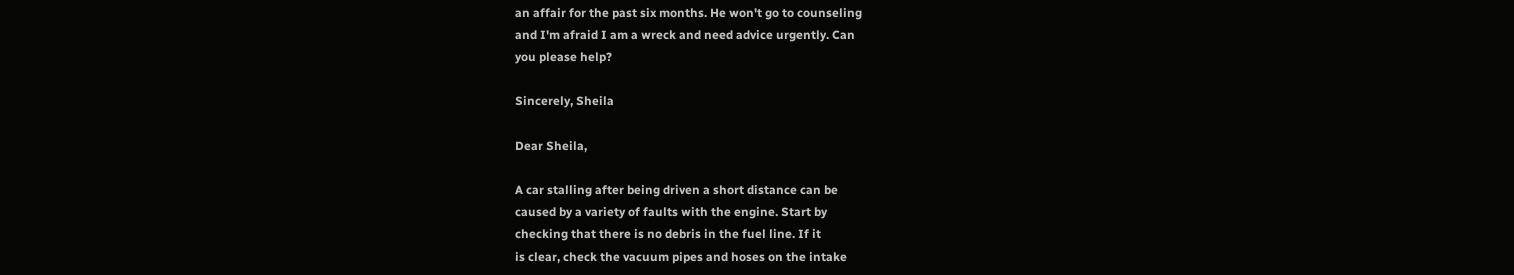an affair for the past six months. He won't go to counseling
and I'm afraid I am a wreck and need advice urgently. Can
you please help?

Sincerely, Sheila

Dear Sheila,

A car stalling after being driven a short distance can be
caused by a variety of faults with the engine. Start by
checking that there is no debris in the fuel line. If it
is clear, check the vacuum pipes and hoses on the intake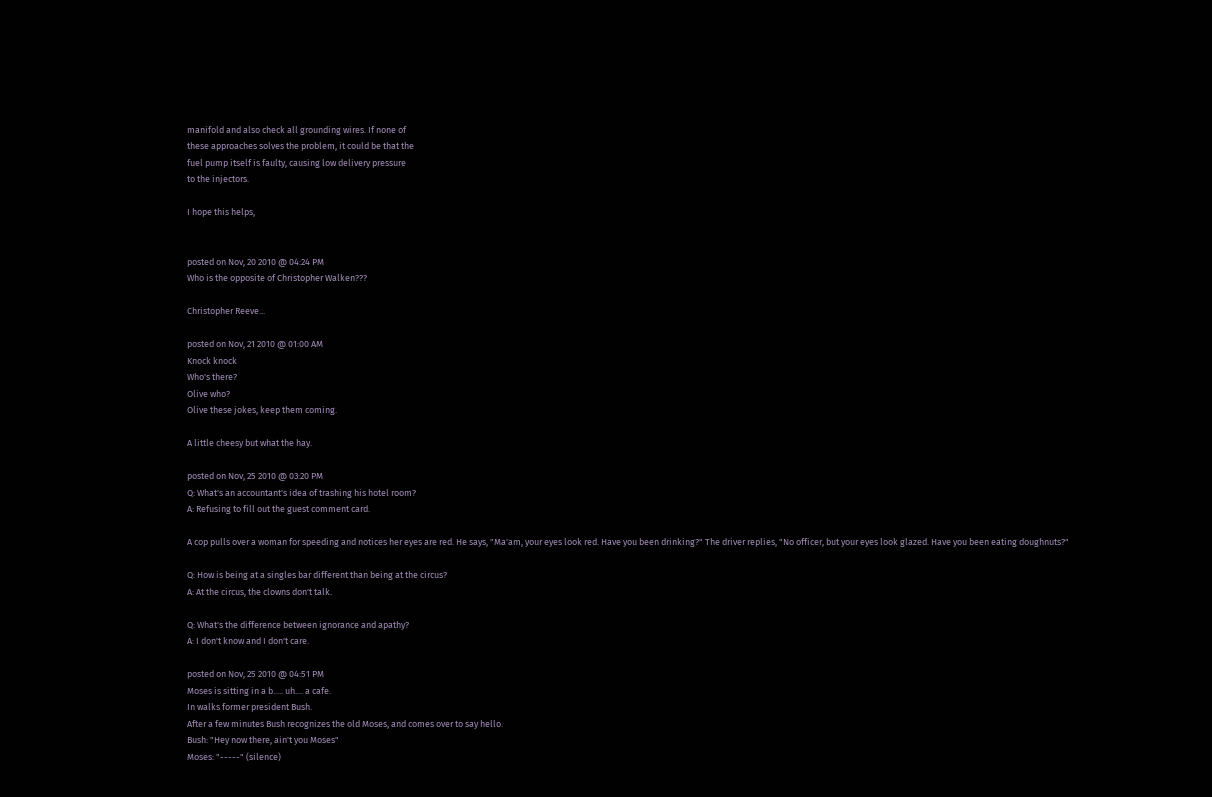manifold and also check all grounding wires. If none of
these approaches solves the problem, it could be that the
fuel pump itself is faulty, causing low delivery pressure
to the injectors.

I hope this helps,


posted on Nov, 20 2010 @ 04:24 PM
Who is the opposite of Christopher Walken???

Christopher Reeve...

posted on Nov, 21 2010 @ 01:00 AM
Knock knock
Who's there?
Olive who?
Olive these jokes, keep them coming.

A little cheesy but what the hay.

posted on Nov, 25 2010 @ 03:20 PM
Q: What's an accountant's idea of trashing his hotel room?
A: Refusing to fill out the guest comment card.

A cop pulls over a woman for speeding and notices her eyes are red. He says, "Ma'am, your eyes look red. Have you been drinking?" The driver replies, "No officer, but your eyes look glazed. Have you been eating doughnuts?"

Q: How is being at a singles bar different than being at the circus?
A: At the circus, the clowns don't talk.

Q: What's the difference between ignorance and apathy?
A: I don't know and I don't care.

posted on Nov, 25 2010 @ 04:51 PM
Moses is sitting in a b..... uh.... a cafe.
In walks former president Bush.
After a few minutes Bush recognizes the old Moses, and comes over to say hello.
Bush: "Hey now there, ain't you Moses"
Moses: "-----" (silence)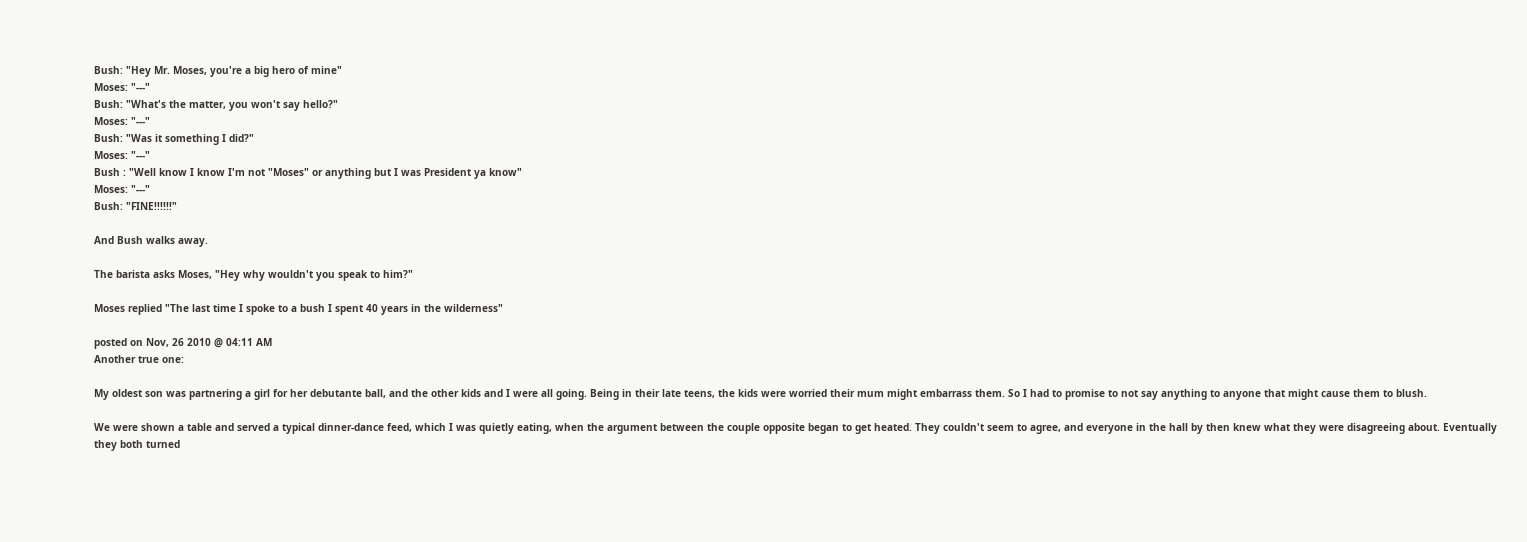Bush: "Hey Mr. Moses, you're a big hero of mine"
Moses: "---"
Bush: "What's the matter, you won't say hello?"
Moses: "---"
Bush: "Was it something I did?"
Moses: "---"
Bush : "Well know I know I'm not "Moses" or anything but I was President ya know"
Moses: "---"
Bush: "FINE!!!!!!"

And Bush walks away.

The barista asks Moses, "Hey why wouldn't you speak to him?"

Moses replied "The last time I spoke to a bush I spent 40 years in the wilderness"

posted on Nov, 26 2010 @ 04:11 AM
Another true one:

My oldest son was partnering a girl for her debutante ball, and the other kids and I were all going. Being in their late teens, the kids were worried their mum might embarrass them. So I had to promise to not say anything to anyone that might cause them to blush.

We were shown a table and served a typical dinner-dance feed, which I was quietly eating, when the argument between the couple opposite began to get heated. They couldn't seem to agree, and everyone in the hall by then knew what they were disagreeing about. Eventually they both turned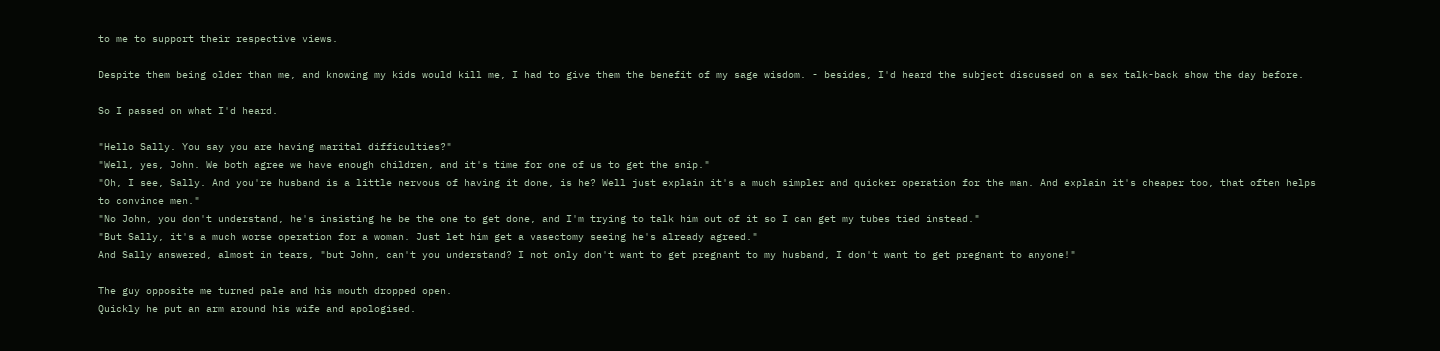to me to support their respective views.

Despite them being older than me, and knowing my kids would kill me, I had to give them the benefit of my sage wisdom. - besides, I'd heard the subject discussed on a sex talk-back show the day before.

So I passed on what I'd heard.

"Hello Sally. You say you are having marital difficulties?"
"Well, yes, John. We both agree we have enough children, and it's time for one of us to get the snip."
"Oh, I see, Sally. And you're husband is a little nervous of having it done, is he? Well just explain it's a much simpler and quicker operation for the man. And explain it's cheaper too, that often helps to convince men."
"No John, you don't understand, he's insisting he be the one to get done, and I'm trying to talk him out of it so I can get my tubes tied instead."
"But Sally, it's a much worse operation for a woman. Just let him get a vasectomy seeing he's already agreed."
And Sally answered, almost in tears, "but John, can't you understand? I not only don't want to get pregnant to my husband, I don't want to get pregnant to anyone!"

The guy opposite me turned pale and his mouth dropped open.
Quickly he put an arm around his wife and apologised.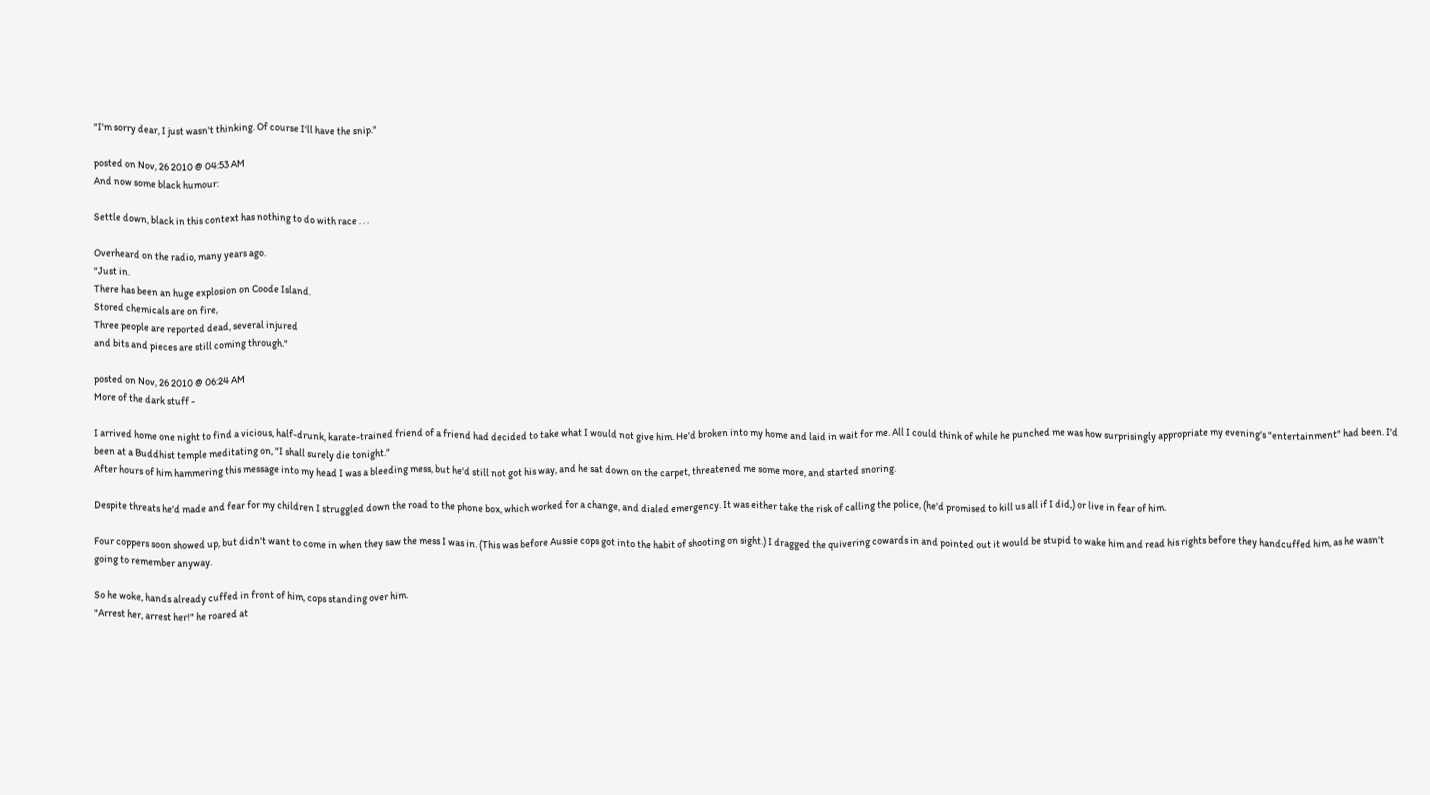"I'm sorry dear, I just wasn't thinking. Of course I'll have the snip."

posted on Nov, 26 2010 @ 04:53 AM
And now some black humour:

Settle down, black in this context has nothing to do with race . . .

Overheard on the radio, many years ago.
"Just in.
There has been an huge explosion on Coode Island.
Stored chemicals are on fire,
Three people are reported dead, several injured
and bits and pieces are still coming through."

posted on Nov, 26 2010 @ 06:24 AM
More of the dark stuff -

I arrived home one night to find a vicious, half-drunk, karate-trained friend of a friend had decided to take what I would not give him. He'd broken into my home and laid in wait for me. All I could think of while he punched me was how surprisingly appropriate my evening's "entertainment" had been. I'd been at a Buddhist temple meditating on, "I shall surely die tonight."
After hours of him hammering this message into my head I was a bleeding mess, but he'd still not got his way, and he sat down on the carpet, threatened me some more, and started snoring.

Despite threats he'd made and fear for my children I struggled down the road to the phone box, which worked for a change, and dialed emergency. It was either take the risk of calling the police, (he'd promised to kill us all if I did,) or live in fear of him.

Four coppers soon showed up, but didn't want to come in when they saw the mess I was in. (This was before Aussie cops got into the habit of shooting on sight.) I dragged the quivering cowards in and pointed out it would be stupid to wake him and read his rights before they handcuffed him, as he wasn't going to remember anyway.

So he woke, hands already cuffed in front of him, cops standing over him.
"Arrest her, arrest her!" he roared at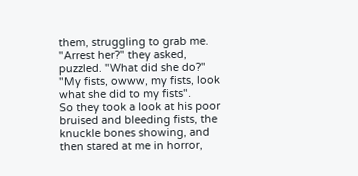them, struggling to grab me.
"Arrest her?" they asked, puzzled. "What did she do?"
"My fists, owww, my fists, look what she did to my fists".
So they took a look at his poor bruised and bleeding fists, the knuckle bones showing, and then stared at me in horror,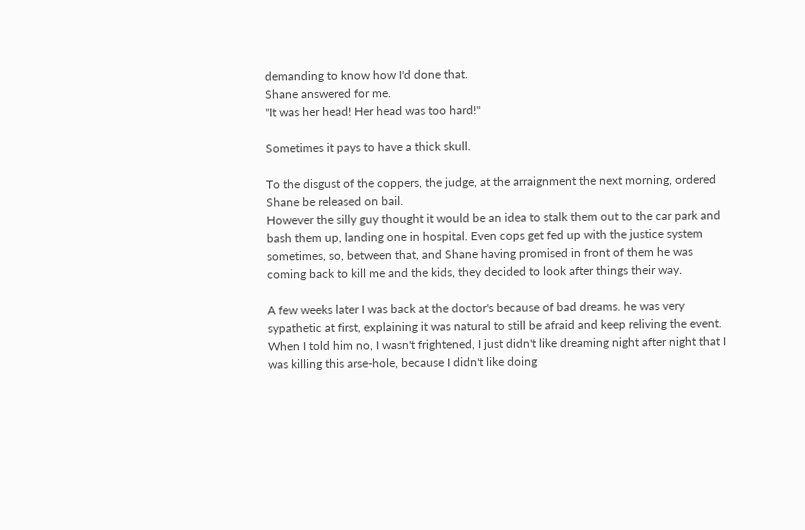demanding to know how I'd done that.
Shane answered for me.
"It was her head! Her head was too hard!"

Sometimes it pays to have a thick skull.

To the disgust of the coppers, the judge, at the arraignment the next morning, ordered Shane be released on bail.
However the silly guy thought it would be an idea to stalk them out to the car park and bash them up, landing one in hospital. Even cops get fed up with the justice system sometimes, so, between that, and Shane having promised in front of them he was coming back to kill me and the kids, they decided to look after things their way.

A few weeks later I was back at the doctor's because of bad dreams. he was very sypathetic at first, explaining it was natural to still be afraid and keep reliving the event. When I told him no, I wasn't frightened, I just didn't like dreaming night after night that I was killing this arse-hole, because I didn't like doing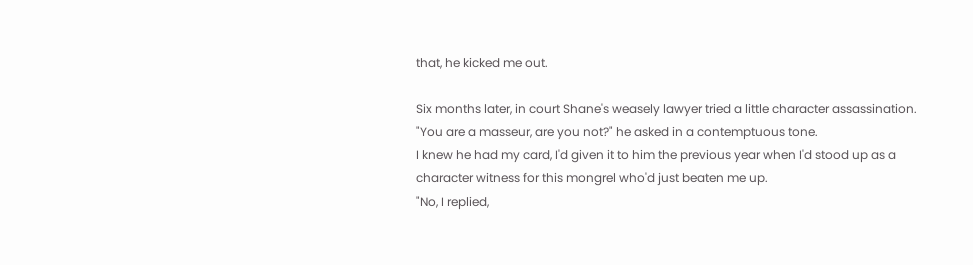that, he kicked me out.

Six months later, in court Shane's weasely lawyer tried a little character assassination.
"You are a masseur, are you not?" he asked in a contemptuous tone.
I knew he had my card, I'd given it to him the previous year when I'd stood up as a character witness for this mongrel who'd just beaten me up.
"No, I replied,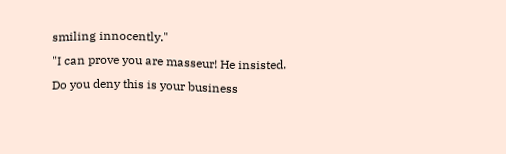smiling innocently."
"I can prove you are masseur! He insisted. Do you deny this is your business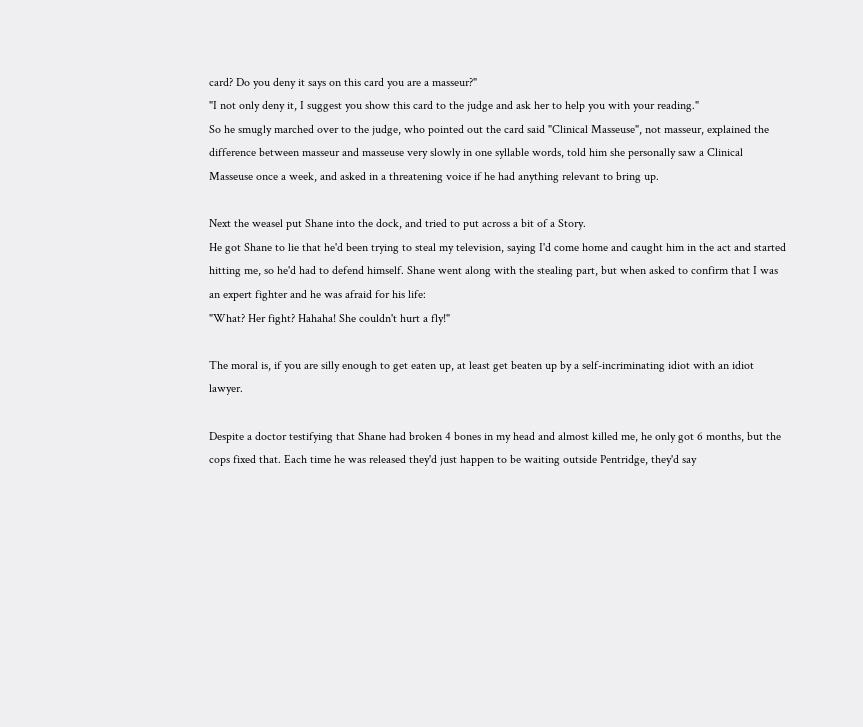card? Do you deny it says on this card you are a masseur?"
"I not only deny it, I suggest you show this card to the judge and ask her to help you with your reading."
So he smugly marched over to the judge, who pointed out the card said "Clinical Masseuse", not masseur, explained the difference between masseur and masseuse very slowly in one syllable words, told him she personally saw a Clinical Masseuse once a week, and asked in a threatening voice if he had anything relevant to bring up.

Next the weasel put Shane into the dock, and tried to put across a bit of a Story.
He got Shane to lie that he'd been trying to steal my television, saying I'd come home and caught him in the act and started hitting me, so he'd had to defend himself. Shane went along with the stealing part, but when asked to confirm that I was an expert fighter and he was afraid for his life:
"What? Her fight? Hahaha! She couldn't hurt a fly!"

The moral is, if you are silly enough to get eaten up, at least get beaten up by a self-incriminating idiot with an idiot lawyer.

Despite a doctor testifying that Shane had broken 4 bones in my head and almost killed me, he only got 6 months, but the cops fixed that. Each time he was released they'd just happen to be waiting outside Pentridge, they'd say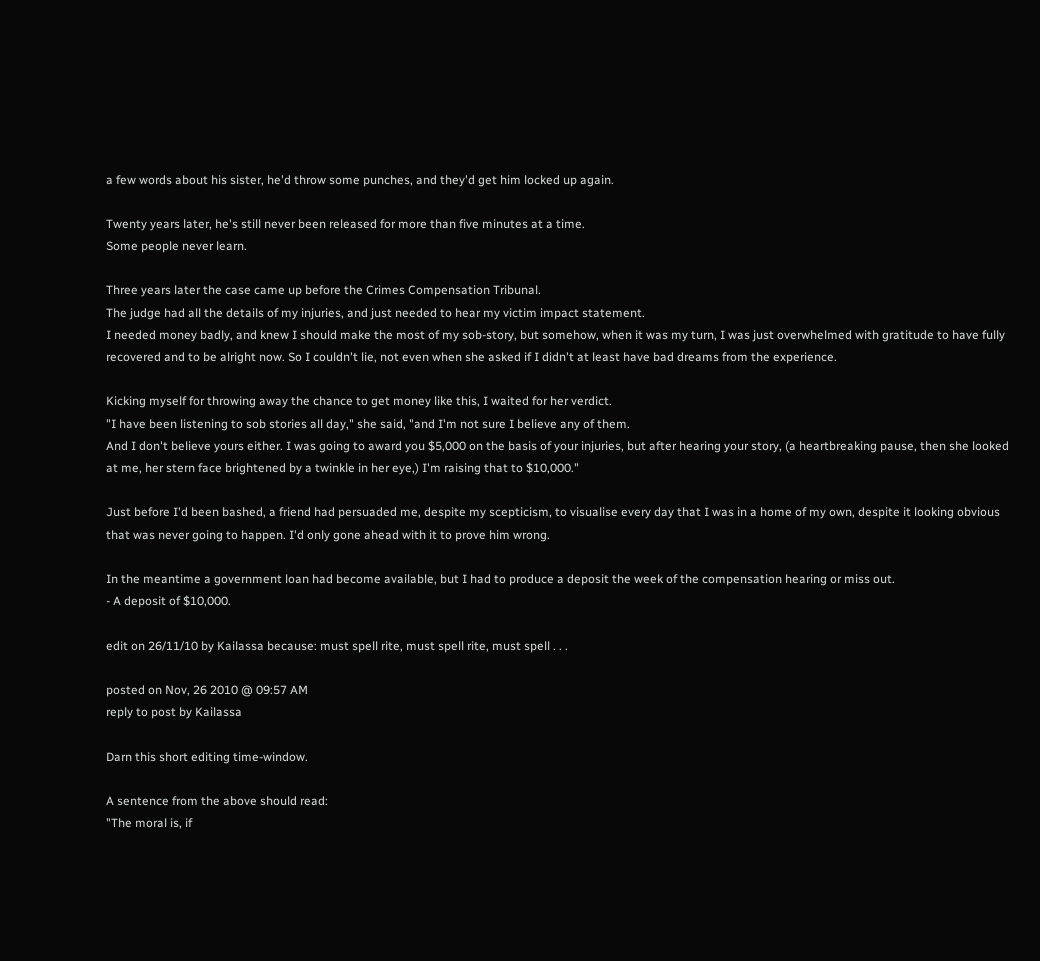a few words about his sister, he'd throw some punches, and they'd get him locked up again.

Twenty years later, he's still never been released for more than five minutes at a time.
Some people never learn.

Three years later the case came up before the Crimes Compensation Tribunal.
The judge had all the details of my injuries, and just needed to hear my victim impact statement.
I needed money badly, and knew I should make the most of my sob-story, but somehow, when it was my turn, I was just overwhelmed with gratitude to have fully recovered and to be alright now. So I couldn't lie, not even when she asked if I didn't at least have bad dreams from the experience.

Kicking myself for throwing away the chance to get money like this, I waited for her verdict.
"I have been listening to sob stories all day," she said, "and I'm not sure I believe any of them.
And I don't believe yours either. I was going to award you $5,000 on the basis of your injuries, but after hearing your story, (a heartbreaking pause, then she looked at me, her stern face brightened by a twinkle in her eye,) I'm raising that to $10,000."

Just before I'd been bashed, a friend had persuaded me, despite my scepticism, to visualise every day that I was in a home of my own, despite it looking obvious that was never going to happen. I'd only gone ahead with it to prove him wrong.

In the meantime a government loan had become available, but I had to produce a deposit the week of the compensation hearing or miss out.
- A deposit of $10,000.

edit on 26/11/10 by Kailassa because: must spell rite, must spell rite, must spell . . .

posted on Nov, 26 2010 @ 09:57 AM
reply to post by Kailassa

Darn this short editing time-window.

A sentence from the above should read:
"The moral is, if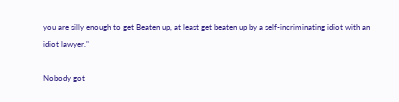you are silly enough to get Beaten up, at least get beaten up by a self-incriminating idiot with an idiot lawyer."

Nobody got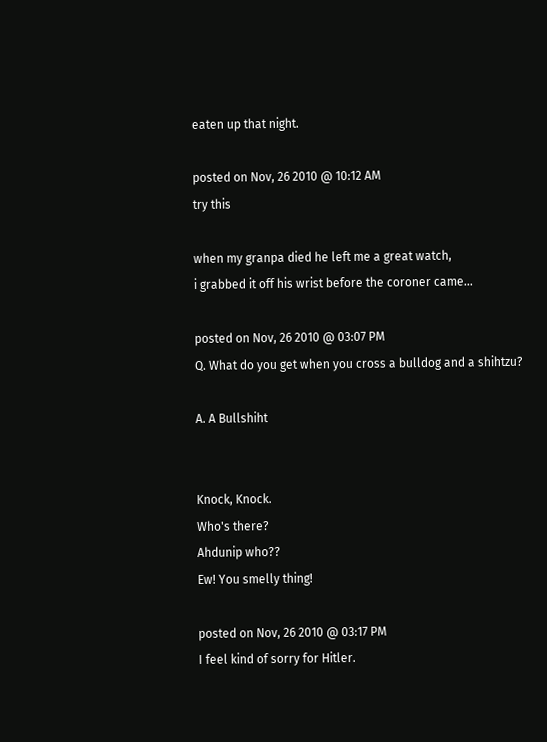eaten up that night.

posted on Nov, 26 2010 @ 10:12 AM
try this

when my granpa died he left me a great watch,
i grabbed it off his wrist before the coroner came...

posted on Nov, 26 2010 @ 03:07 PM
Q. What do you get when you cross a bulldog and a shihtzu?

A. A Bullshiht


Knock, Knock.
Who's there?
Ahdunip who??
Ew! You smelly thing!

posted on Nov, 26 2010 @ 03:17 PM
I feel kind of sorry for Hitler.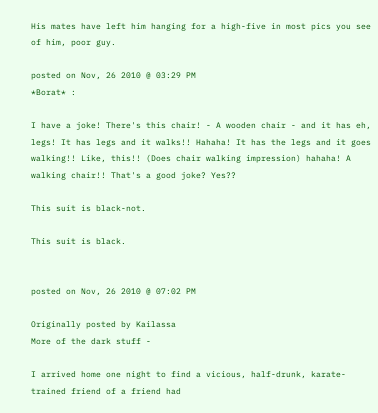His mates have left him hanging for a high-five in most pics you see of him, poor guy.

posted on Nov, 26 2010 @ 03:29 PM
*Borat* :

I have a joke! There's this chair! - A wooden chair - and it has eh, legs! It has legs and it walks!! Hahaha! It has the legs and it goes walking!! Like, this!! (Does chair walking impression) hahaha! A walking chair!! That's a good joke? Yes??

This suit is black-not.

This suit is black.


posted on Nov, 26 2010 @ 07:02 PM

Originally posted by Kailassa
More of the dark stuff -

I arrived home one night to find a vicious, half-drunk, karate-trained friend of a friend had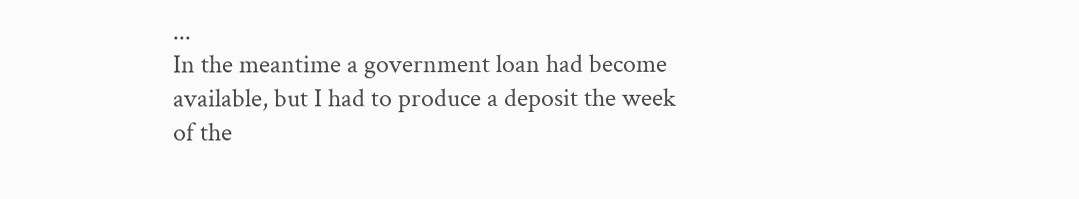...
In the meantime a government loan had become available, but I had to produce a deposit the week of the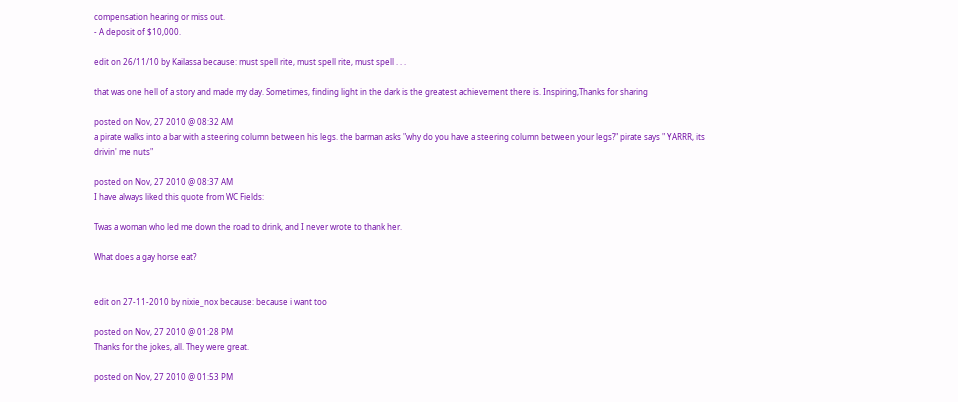compensation hearing or miss out.
- A deposit of $10,000.

edit on 26/11/10 by Kailassa because: must spell rite, must spell rite, must spell . . .

that was one hell of a story and made my day. Sometimes, finding light in the dark is the greatest achievement there is. Inspiring,Thanks for sharing

posted on Nov, 27 2010 @ 08:32 AM
a pirate walks into a bar with a steering column between his legs. the barman asks "why do you have a steering column between your legs?" pirate says " YARRR, its drivin' me nuts"

posted on Nov, 27 2010 @ 08:37 AM
I have always liked this quote from WC Fields:

Twas a woman who led me down the road to drink, and I never wrote to thank her.

What does a gay horse eat?


edit on 27-11-2010 by nixie_nox because: because i want too

posted on Nov, 27 2010 @ 01:28 PM
Thanks for the jokes, all. They were great.

posted on Nov, 27 2010 @ 01:53 PM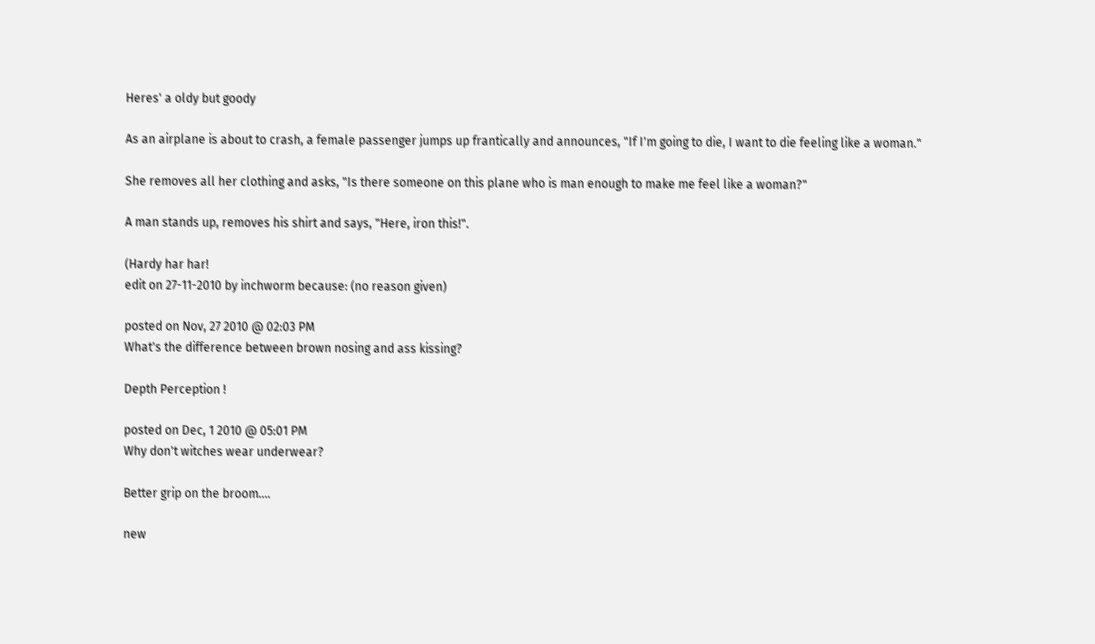Heres' a oldy but goody

As an airplane is about to crash, a female passenger jumps up frantically and announces, "If I'm going to die, I want to die feeling like a woman."

She removes all her clothing and asks, "Is there someone on this plane who is man enough to make me feel like a woman?"

A man stands up, removes his shirt and says, "Here, iron this!".

(Hardy har har!
edit on 27-11-2010 by inchworm because: (no reason given)

posted on Nov, 27 2010 @ 02:03 PM
What's the difference between brown nosing and ass kissing?

Depth Perception !

posted on Dec, 1 2010 @ 05:01 PM
Why don't witches wear underwear?

Better grip on the broom....

new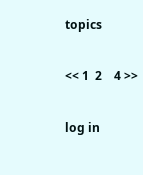topics

<< 1  2    4 >>

log in